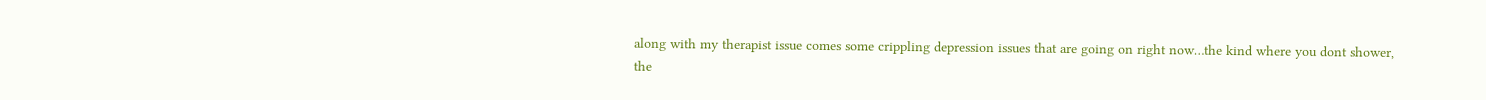along with my therapist issue comes some crippling depression issues that are going on right now…the kind where you dont shower, the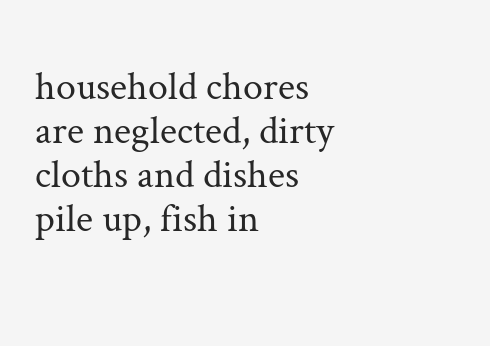household chores are neglected, dirty cloths and dishes pile up, fish in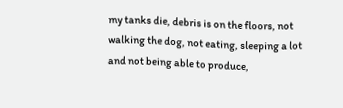my tanks die, debris is on the floors, not walking the dog, not eating, sleeping a lot and not being able to produce,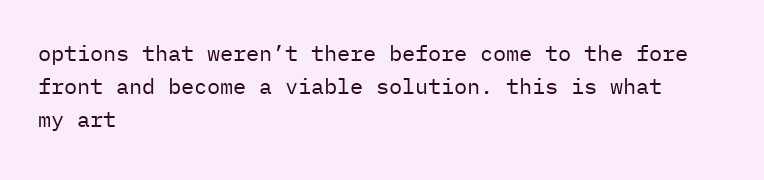options that weren’t there before come to the fore front and become a viable solution. this is what my art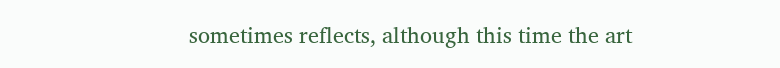sometimes reflects, although this time the art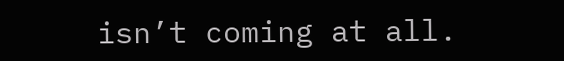isn’t coming at all.